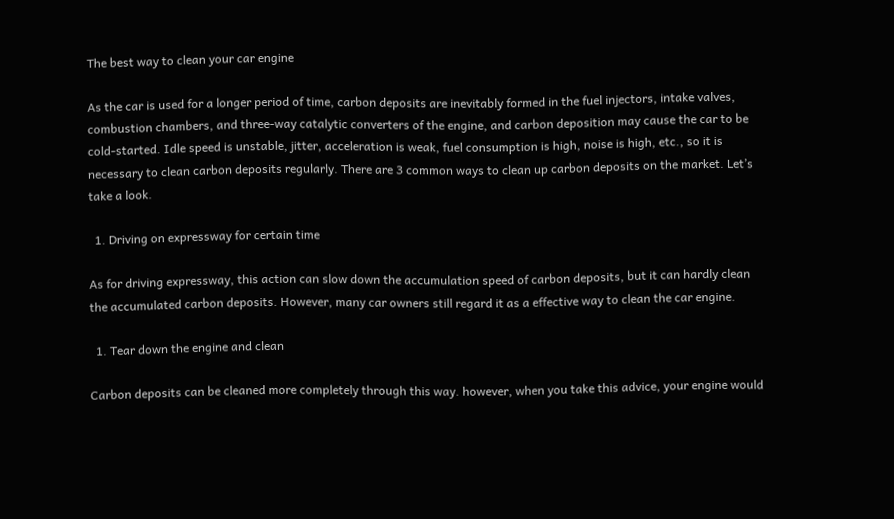The best way to clean your car engine

As the car is used for a longer period of time, carbon deposits are inevitably formed in the fuel injectors, intake valves, combustion chambers, and three-way catalytic converters of the engine, and carbon deposition may cause the car to be cold-started. Idle speed is unstable, jitter, acceleration is weak, fuel consumption is high, noise is high, etc., so it is necessary to clean carbon deposits regularly. There are 3 common ways to clean up carbon deposits on the market. Let’s take a look.

  1. Driving on expressway for certain time

As for driving expressway, this action can slow down the accumulation speed of carbon deposits, but it can hardly clean the accumulated carbon deposits. However, many car owners still regard it as a effective way to clean the car engine.

  1. Tear down the engine and clean

Carbon deposits can be cleaned more completely through this way. however, when you take this advice, your engine would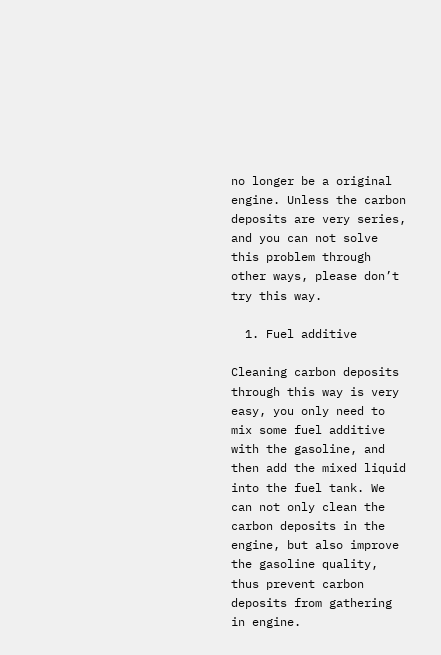no longer be a original engine. Unless the carbon deposits are very series, and you can not solve this problem through other ways, please don’t try this way.

  1. Fuel additive

Cleaning carbon deposits through this way is very easy, you only need to mix some fuel additive with the gasoline, and then add the mixed liquid into the fuel tank. We can not only clean the carbon deposits in the engine, but also improve the gasoline quality, thus prevent carbon deposits from gathering in engine.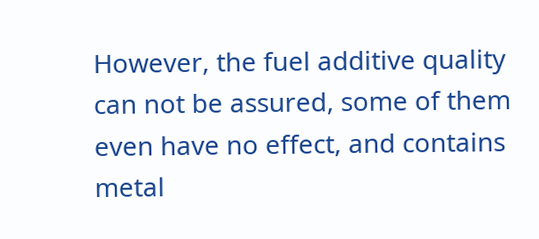However, the fuel additive quality can not be assured, some of them even have no effect, and contains metal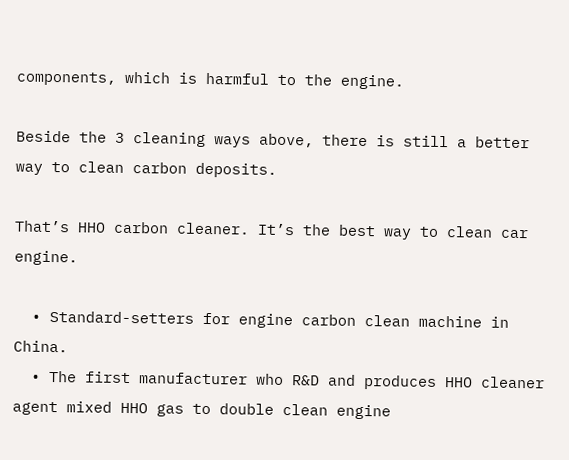components, which is harmful to the engine.

Beside the 3 cleaning ways above, there is still a better way to clean carbon deposits.

That’s HHO carbon cleaner. It’s the best way to clean car engine.

  • Standard-setters for engine carbon clean machine in China.
  • The first manufacturer who R&D and produces HHO cleaner agent mixed HHO gas to double clean engine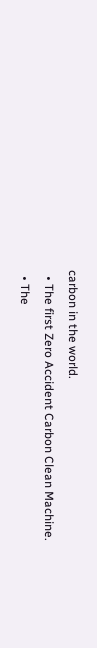carbon in the world.
  • The first Zero Accident Carbon Clean Machine.
  • The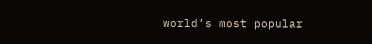world’s most popular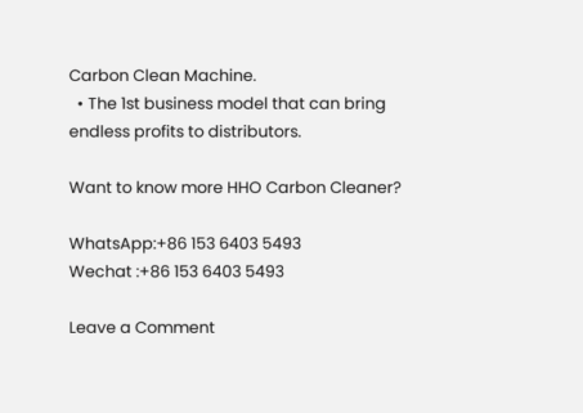Carbon Clean Machine.
  • The 1st business model that can bring endless profits to distributors.

Want to know more HHO Carbon Cleaner?

WhatsApp:+86 153 6403 5493
Wechat :+86 153 6403 5493

Leave a Comment